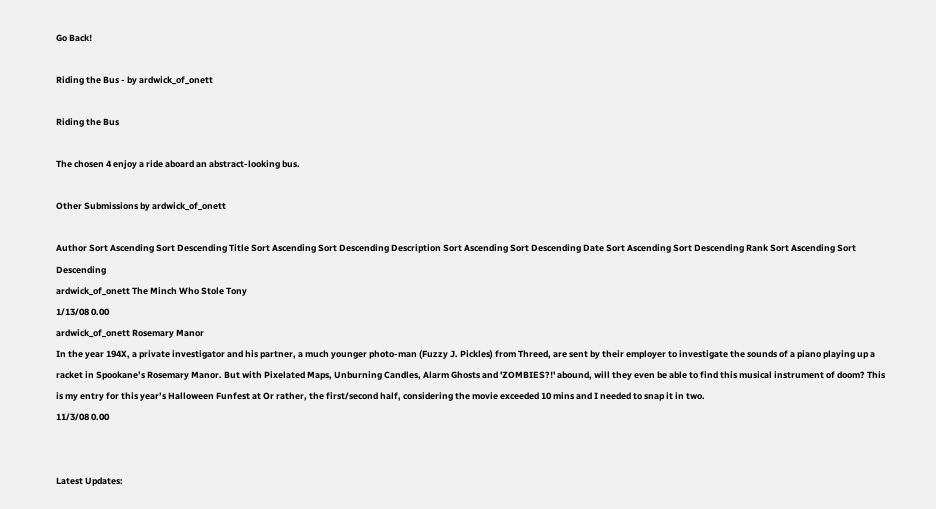Go Back!

Riding the Bus - by ardwick_of_onett

Riding the Bus

The chosen 4 enjoy a ride aboard an abstract-looking bus.

Other Submissions by ardwick_of_onett

Author Sort Ascending Sort Descending Title Sort Ascending Sort Descending Description Sort Ascending Sort Descending Date Sort Ascending Sort Descending Rank Sort Ascending Sort Descending
ardwick_of_onett The Minch Who Stole Tony
1/13/08 0.00
ardwick_of_onett Rosemary Manor
In the year 194X, a private investigator and his partner, a much younger photo-man (Fuzzy J. Pickles) from Threed, are sent by their employer to investigate the sounds of a piano playing up a racket in Spookane’s Rosemary Manor. But with Pixelated Maps, Unburning Candles, Alarm Ghosts and 'ZOMBIES?!' abound, will they even be able to find this musical instrument of doom? This is my entry for this year’s Halloween Funfest at Or rather, the first/second half, considering the movie exceeded 10 mins and I needed to snap it in two.
11/3/08 0.00


Latest Updates: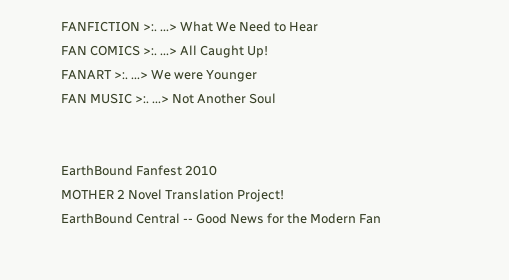FANFICTION >:. ...> What We Need to Hear
FAN COMICS >:. ...> All Caught Up!
FANART >:. ...> We were Younger
FAN MUSIC >:. ...> Not Another Soul


EarthBound Fanfest 2010
MOTHER 2 Novel Translation Project!
EarthBound Central -- Good News for the Modern Fan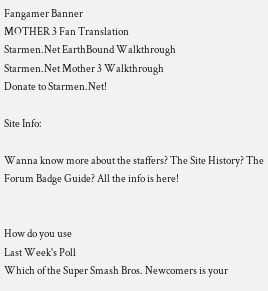Fangamer Banner
MOTHER 3 Fan Translation
Starmen.Net EarthBound Walkthrough
Starmen.Net Mother 3 Walkthrough
Donate to Starmen.Net!

Site Info:

Wanna know more about the staffers? The Site History? The Forum Badge Guide? All the info is here!


How do you use
Last Week's Poll
Which of the Super Smash Bros. Newcomers is your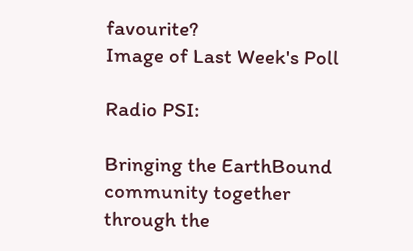favourite?
Image of Last Week's Poll

Radio PSI:

Bringing the EarthBound community together through the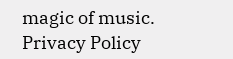magic of music.
Privacy Policy